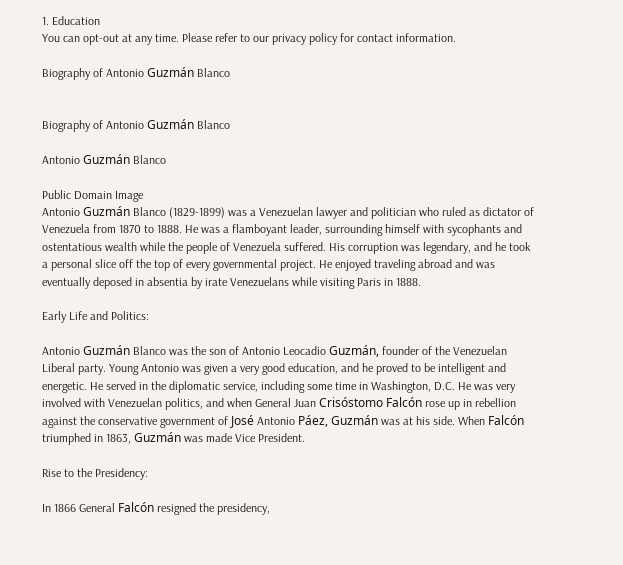1. Education
You can opt-out at any time. Please refer to our privacy policy for contact information.

Biography of Antonio Guzmán Blanco


Biography of Antonio Guzmán Blanco

Antonio Guzmán Blanco

Public Domain Image
Antonio Guzmán Blanco (1829-1899) was a Venezuelan lawyer and politician who ruled as dictator of Venezuela from 1870 to 1888. He was a flamboyant leader, surrounding himself with sycophants and ostentatious wealth while the people of Venezuela suffered. His corruption was legendary, and he took a personal slice off the top of every governmental project. He enjoyed traveling abroad and was eventually deposed in absentia by irate Venezuelans while visiting Paris in 1888.

Early Life and Politics:

Antonio Guzmán Blanco was the son of Antonio Leocadio Guzmán, founder of the Venezuelan Liberal party. Young Antonio was given a very good education, and he proved to be intelligent and energetic. He served in the diplomatic service, including some time in Washington, D.C. He was very involved with Venezuelan politics, and when General Juan Crisóstomo Falcón rose up in rebellion against the conservative government of José Antonio Páez, Guzmán was at his side. When Falcón triumphed in 1863, Guzmán was made Vice President.

Rise to the Presidency:

In 1866 General Falcón resigned the presidency,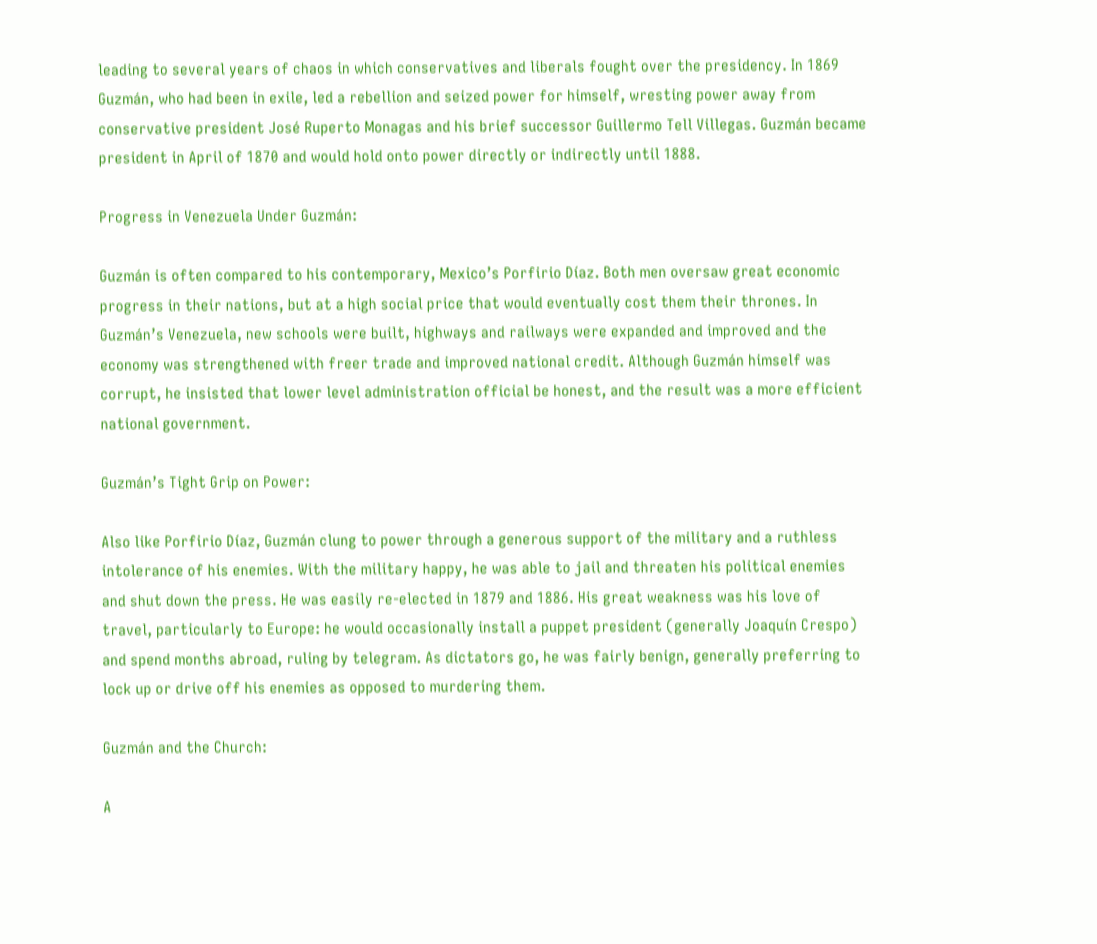leading to several years of chaos in which conservatives and liberals fought over the presidency. In 1869 Guzmán, who had been in exile, led a rebellion and seized power for himself, wresting power away from conservative president José Ruperto Monagas and his brief successor Guillermo Tell Villegas. Guzmán became president in April of 1870 and would hold onto power directly or indirectly until 1888.

Progress in Venezuela Under Guzmán:

Guzmán is often compared to his contemporary, Mexico’s Porfirio Díaz. Both men oversaw great economic progress in their nations, but at a high social price that would eventually cost them their thrones. In Guzmán’s Venezuela, new schools were built, highways and railways were expanded and improved and the economy was strengthened with freer trade and improved national credit. Although Guzmán himself was corrupt, he insisted that lower level administration official be honest, and the result was a more efficient national government.

Guzmán’s Tight Grip on Power:

Also like Porfirio Díaz, Guzmán clung to power through a generous support of the military and a ruthless intolerance of his enemies. With the military happy, he was able to jail and threaten his political enemies and shut down the press. He was easily re-elected in 1879 and 1886. His great weakness was his love of travel, particularly to Europe: he would occasionally install a puppet president (generally Joaquín Crespo) and spend months abroad, ruling by telegram. As dictators go, he was fairly benign, generally preferring to lock up or drive off his enemies as opposed to murdering them.

Guzmán and the Church:

A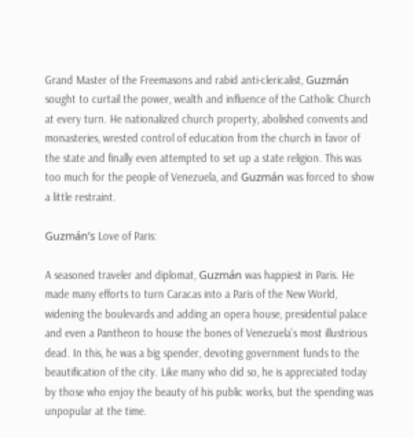Grand Master of the Freemasons and rabid anti-clericalist, Guzmán sought to curtail the power, wealth and influence of the Catholic Church at every turn. He nationalized church property, abolished convents and monasteries, wrested control of education from the church in favor of the state and finally even attempted to set up a state religion. This was too much for the people of Venezuela, and Guzmán was forced to show a little restraint.

Guzmán’s Love of Paris:

A seasoned traveler and diplomat, Guzmán was happiest in Paris. He made many efforts to turn Caracas into a Paris of the New World, widening the boulevards and adding an opera house, presidential palace and even a Pantheon to house the bones of Venezuela’s most illustrious dead. In this, he was a big spender, devoting government funds to the beautification of the city. Like many who did so, he is appreciated today by those who enjoy the beauty of his public works, but the spending was unpopular at the time.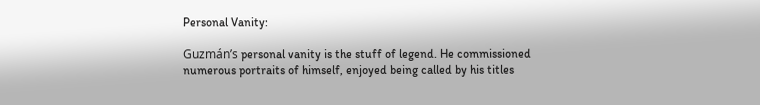Personal Vanity:

Guzmán’s personal vanity is the stuff of legend. He commissioned numerous portraits of himself, enjoyed being called by his titles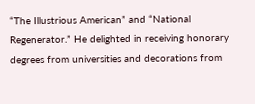“The Illustrious American” and “National Regenerator.” He delighted in receiving honorary degrees from universities and decorations from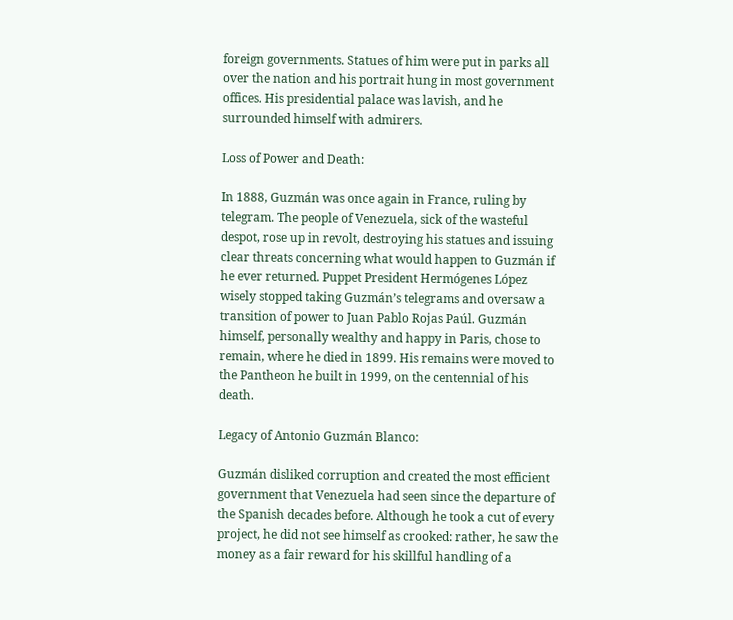foreign governments. Statues of him were put in parks all over the nation and his portrait hung in most government offices. His presidential palace was lavish, and he surrounded himself with admirers.

Loss of Power and Death:

In 1888, Guzmán was once again in France, ruling by telegram. The people of Venezuela, sick of the wasteful despot, rose up in revolt, destroying his statues and issuing clear threats concerning what would happen to Guzmán if he ever returned. Puppet President Hermógenes López wisely stopped taking Guzmán’s telegrams and oversaw a transition of power to Juan Pablo Rojas Paúl. Guzmán himself, personally wealthy and happy in Paris, chose to remain, where he died in 1899. His remains were moved to the Pantheon he built in 1999, on the centennial of his death.

Legacy of Antonio Guzmán Blanco:

Guzmán disliked corruption and created the most efficient government that Venezuela had seen since the departure of the Spanish decades before. Although he took a cut of every project, he did not see himself as crooked: rather, he saw the money as a fair reward for his skillful handling of a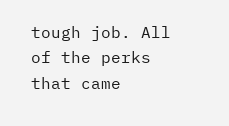tough job. All of the perks that came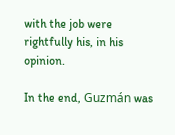with the job were rightfully his, in his opinion.

In the end, Guzmán was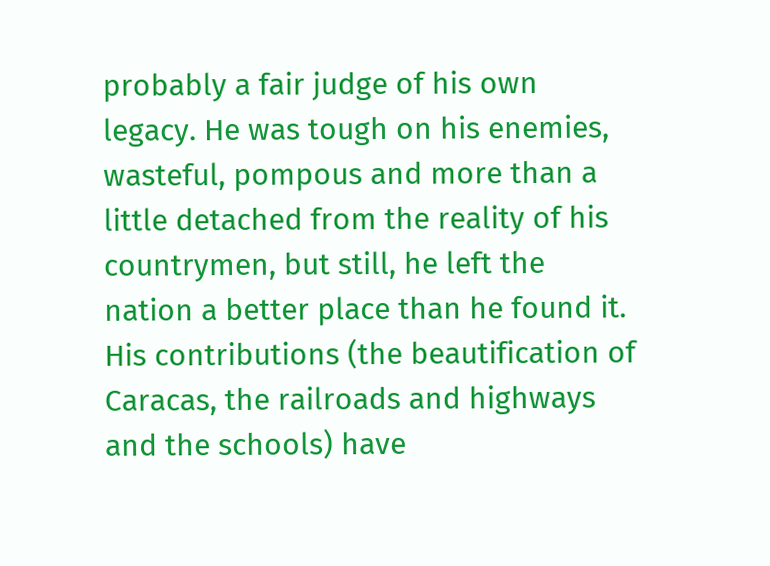probably a fair judge of his own legacy. He was tough on his enemies, wasteful, pompous and more than a little detached from the reality of his countrymen, but still, he left the nation a better place than he found it. His contributions (the beautification of Caracas, the railroads and highways and the schools) have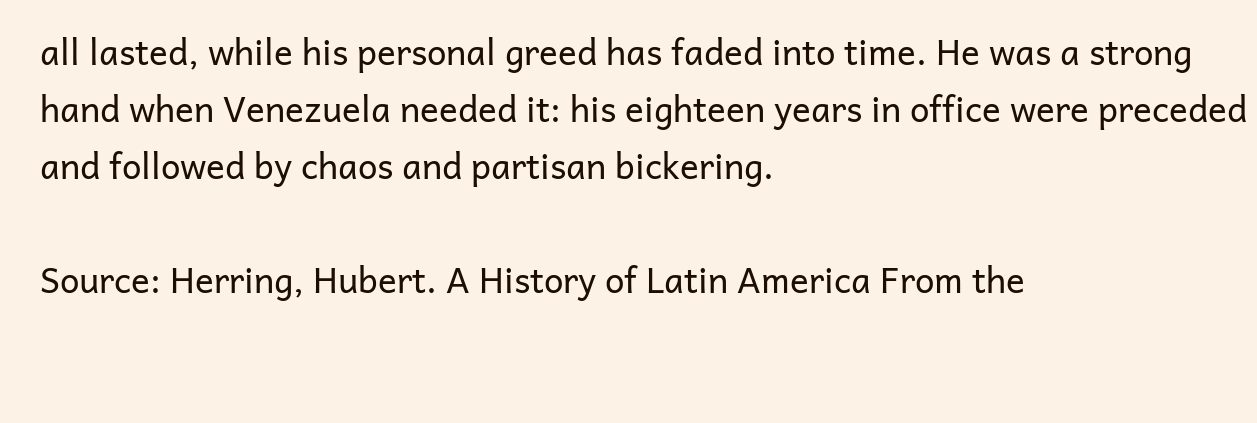all lasted, while his personal greed has faded into time. He was a strong hand when Venezuela needed it: his eighteen years in office were preceded and followed by chaos and partisan bickering.

Source: Herring, Hubert. A History of Latin America From the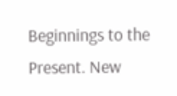Beginnings to the Present. New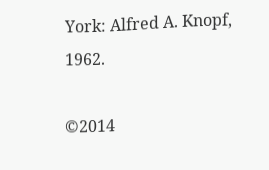York: Alfred A. Knopf, 1962.

©2014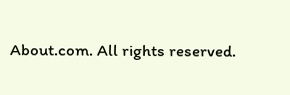About.com. All rights reserved.